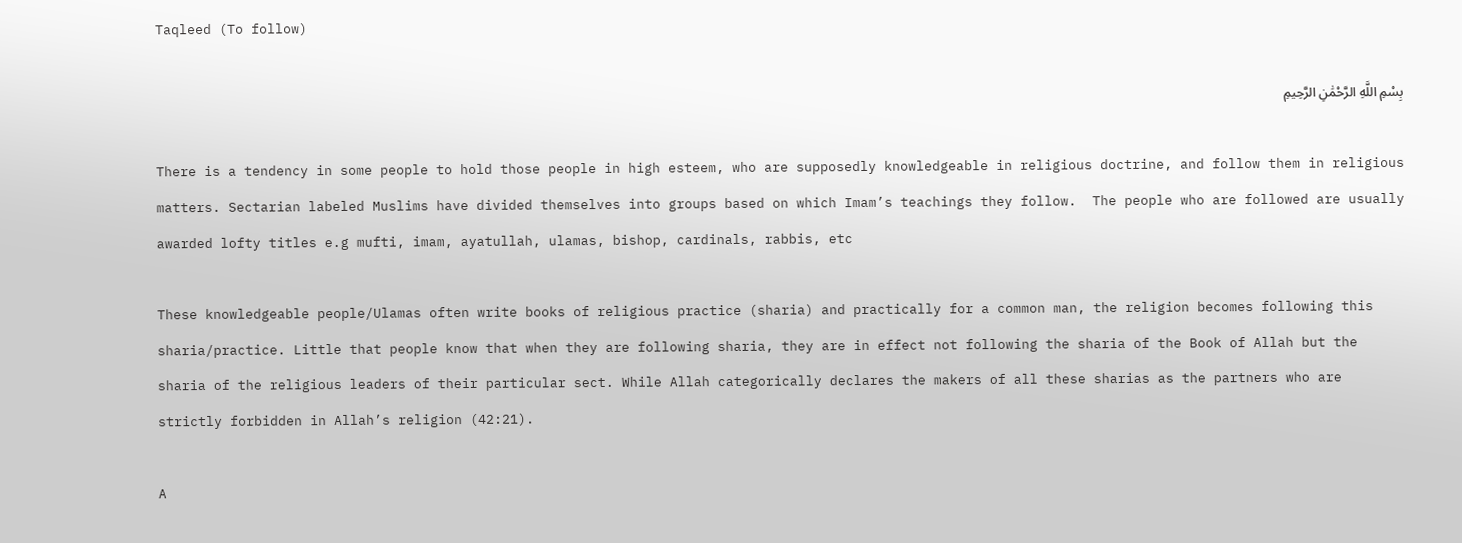Taqleed (To follow)

بِسْمِ اللَّهِ الرَّحْمَٰنِ الرَّحِيمِ

There is a tendency in some people to hold those people in high esteem, who are supposedly knowledgeable in religious doctrine, and follow them in religious matters. Sectarian labeled Muslims have divided themselves into groups based on which Imam’s teachings they follow.  The people who are followed are usually awarded lofty titles e.g mufti, imam, ayatullah, ulamas, bishop, cardinals, rabbis, etc

These knowledgeable people/Ulamas often write books of religious practice (sharia) and practically for a common man, the religion becomes following this sharia/practice. Little that people know that when they are following sharia, they are in effect not following the sharia of the Book of Allah but the sharia of the religious leaders of their particular sect. While Allah categorically declares the makers of all these sharias as the partners who are strictly forbidden in Allah’s religion (42:21).

A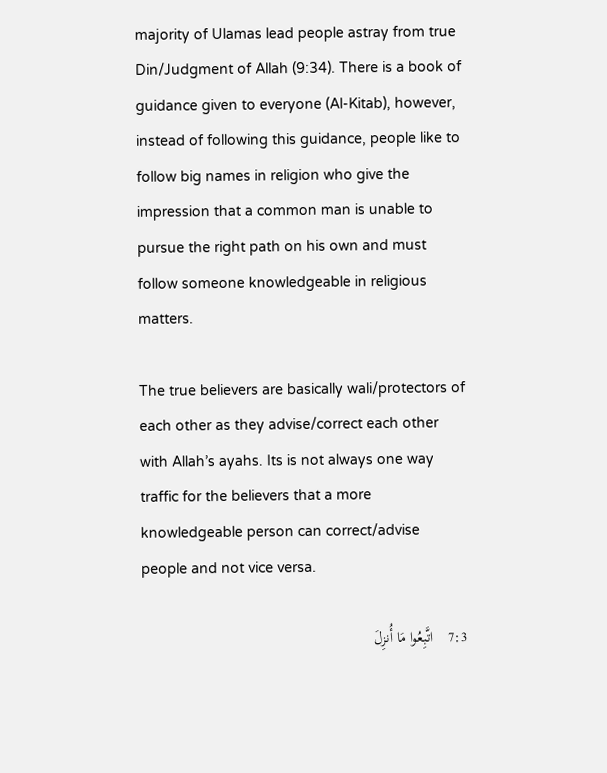majority of Ulamas lead people astray from true Din/Judgment of Allah (9:34). There is a book of guidance given to everyone (Al-Kitab), however, instead of following this guidance, people like to follow big names in religion who give the impression that a common man is unable to pursue the right path on his own and must follow someone knowledgeable in religious matters.

The true believers are basically wali/protectors of each other as they advise/correct each other with Allah’s ayahs. Its is not always one way traffic for the believers that a more knowledgeable person can correct/advise people and not vice versa.

7:3    اتَّبِعُوا مَا أُنزِلَ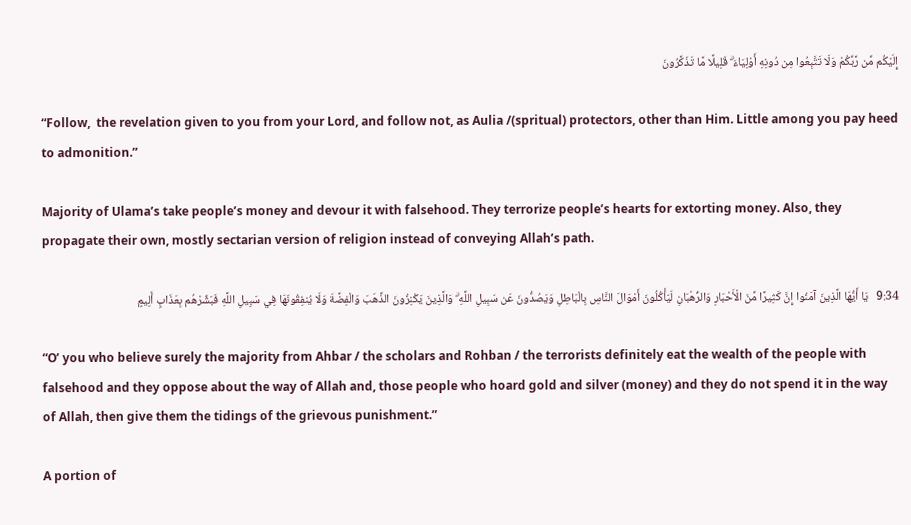إِلَيْكُم مِّن رَّبِّكُمْ وَلَا تَتَّبِعُوا مِن دُونِهِ أَوْلِيَاءَ ۗ قَلِيلًا مَّا تَذَكَّرُونَ

“Follow,  the revelation given to you from your Lord, and follow not, as Aulia /(spritual) protectors, other than Him. Little among you pay heed to admonition.”

Majority of Ulama’s take people’s money and devour it with falsehood. They terrorize people’s hearts for extorting money. Also, they propagate their own, mostly sectarian version of religion instead of conveying Allah’s path.

9:34   يَا أَيُّهَا الَّذِينَ آمَنُوا إِنَّ كَثِيرًا مِّنَ الْأَحْبَارِ وَالرُّهْبَانِ لَيَأْكُلُونَ أَمْوَالَ النَّاسِ بِالْبَاطِلِ وَيَصُدُّونَ عَن سَبِيلِ اللَّهِ ۗ وَالَّذِينَ يَكْنِزُونَ الذَّهَبَ وَالْفِضَّةَ وَلَا يُنفِقُونَهَا فِي سَبِيلِ اللَّهِ فَبَشِّرْهُم بِعَذَابٍ أَلِيمٍ

“O’ you who believe surely the majority from Ahbar / the scholars and Rohban / the terrorists definitely eat the wealth of the people with falsehood and they oppose about the way of Allah and, those people who hoard gold and silver (money) and they do not spend it in the way of Allah, then give them the tidings of the grievous punishment.”

A portion of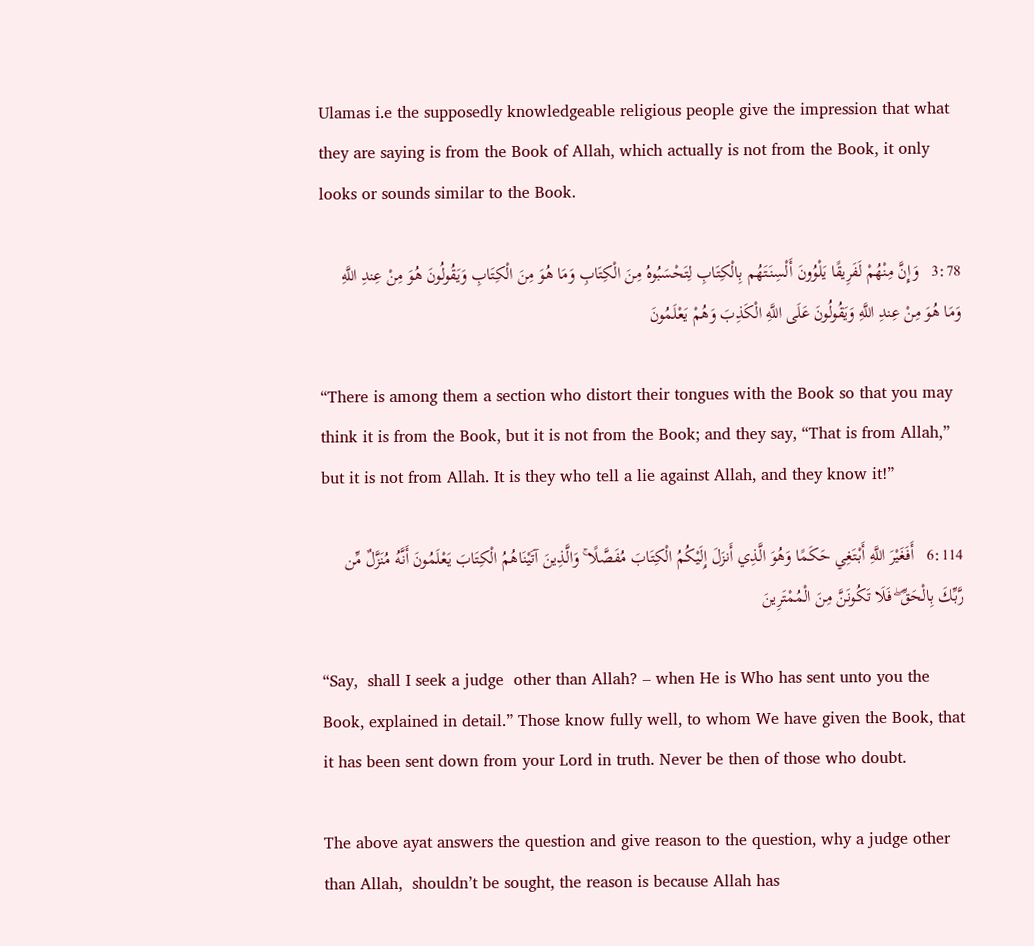Ulamas i.e the supposedly knowledgeable religious people give the impression that what they are saying is from the Book of Allah, which actually is not from the Book, it only looks or sounds similar to the Book.

3:78   وَإِنَّ مِنْهُمْ لَفَرِيقًا يَلْوُونَ أَلْسِنَتَهُم بِالْكِتَابِ لِتَحْسَبُوهُ مِنَ الْكِتَابِ وَمَا هُوَ مِنَ الْكِتَابِ وَيَقُولُونَ هُوَ مِنْ عِندِ اللَّهِ وَمَا هُوَ مِنْ عِندِ اللَّهِ وَيَقُولُونَ عَلَى اللَّهِ الْكَذِبَ وَهُمْ يَعْلَمُونَ

“There is among them a section who distort their tongues with the Book so that you may think it is from the Book, but it is not from the Book; and they say, “That is from Allah,” but it is not from Allah. It is they who tell a lie against Allah, and they know it!”

6:114   أَفَغَيْرَ اللَّهِ أَبْتَغِي حَكَمًا وَهُوَ الَّذِي أَنزَلَ إِلَيْكُمُ الْكِتَابَ مُفَصَّلًا ۚ وَالَّذِينَ آتَيْنَاهُمُ الْكِتَابَ يَعْلَمُونَ أَنَّهُ مُنَزَّلٌ مِّن رَّبِّكَ بِالْحَقِّ ۖ فَلَا تَكُونَنَّ مِنَ الْمُمْتَرِينَ

“Say,  shall I seek a judge  other than Allah? – when He is Who has sent unto you the Book, explained in detail.” Those know fully well, to whom We have given the Book, that it has been sent down from your Lord in truth. Never be then of those who doubt.

The above ayat answers the question and give reason to the question, why a judge other than Allah,  shouldn’t be sought, the reason is because Allah has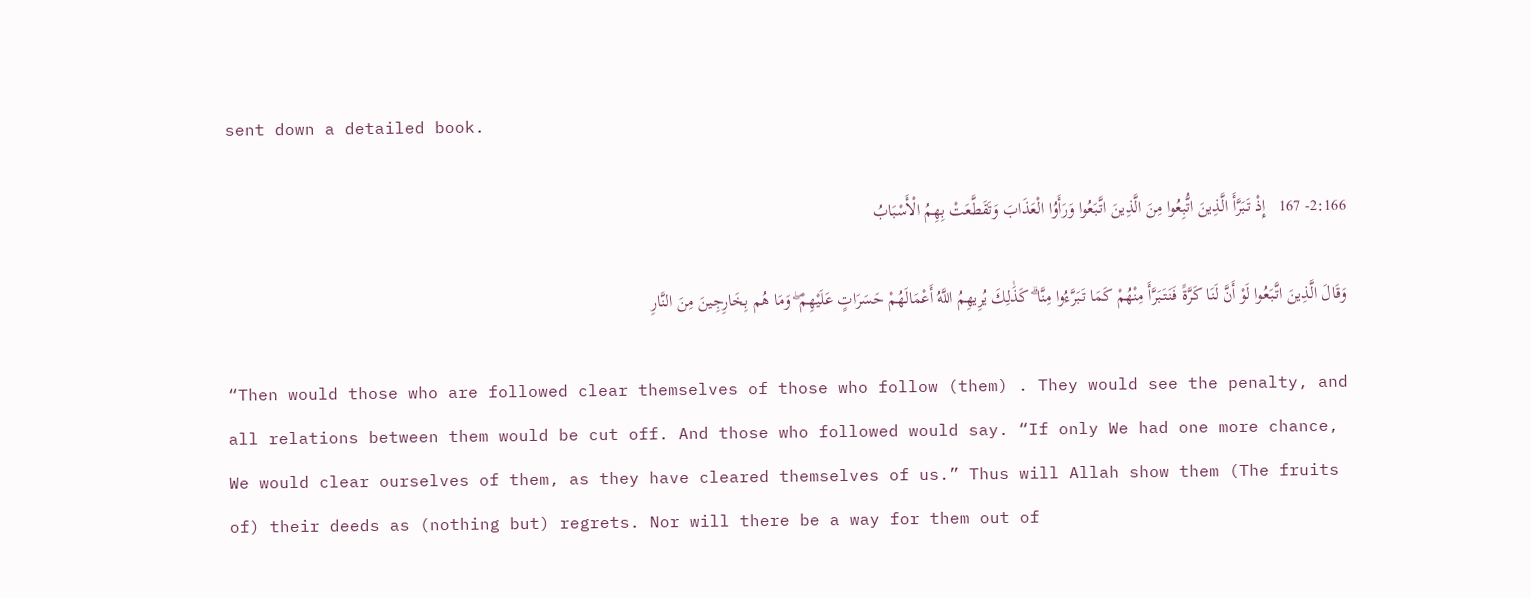sent down a detailed book.

2:166- 167   إِذْ تَبَرَّأَ الَّذِينَ اتُّبِعُوا مِنَ الَّذِينَ اتَّبَعُوا وَرَأَوُا الْعَذَابَ وَتَقَطَّعَتْ بِهِمُ الْأَسْبَابُ

وَقَالَ الَّذِينَ اتَّبَعُوا لَوْ أَنَّ لَنَا كَرَّةً فَنَتَبَرَّأَ مِنْهُمْ كَمَا تَبَرَّءُوا مِنَّا ۗ كَذَٰلِكَ يُرِيهِمُ اللَّهُ أَعْمَالَهُمْ حَسَرَاتٍ عَلَيْهِمْ ۖ وَمَا هُم بِخَارِجِينَ مِنَ النَّارِ

“Then would those who are followed clear themselves of those who follow (them) . They would see the penalty, and all relations between them would be cut off. And those who followed would say. “If only We had one more chance, We would clear ourselves of them, as they have cleared themselves of us.” Thus will Allah show them (The fruits of) their deeds as (nothing but) regrets. Nor will there be a way for them out of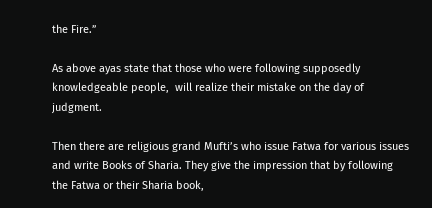the Fire.”

As above ayas state that those who were following supposedly knowledgeable people,  will realize their mistake on the day of judgment.

Then there are religious grand Mufti’s who issue Fatwa for various issues and write Books of Sharia. They give the impression that by following the Fatwa or their Sharia book,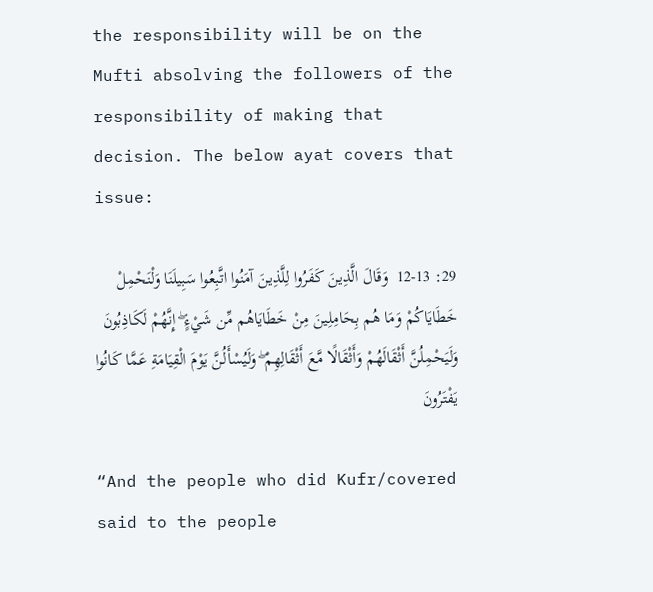the responsibility will be on the Mufti absolving the followers of the responsibility of making that decision. The below ayat covers that issue:

29: 12-13  وَقَالَ الَّذِينَ كَفَرُوا لِلَّذِينَ آمَنُوا اتَّبِعُوا سَبِيلَنَا وَلْنَحْمِلْ خَطَايَاكُمْ وَمَا هُم بِحَامِلِينَ مِنْ خَطَايَاهُم مِّن شَيْءٍ ۖ إِنَّهُمْ لَكَاذِبُونَ وَلَيَحْمِلُنَّ أَثْقَالَهُمْ وَأَثْقَالًا مَّعَ أَثْقَالِهِمْ ۖ وَلَيُسْأَلُنَّ يَوْمَ الْقِيَامَةِ عَمَّا كَانُوا يَفْتَرُونَ

“And the people who did Kufr/covered said to the people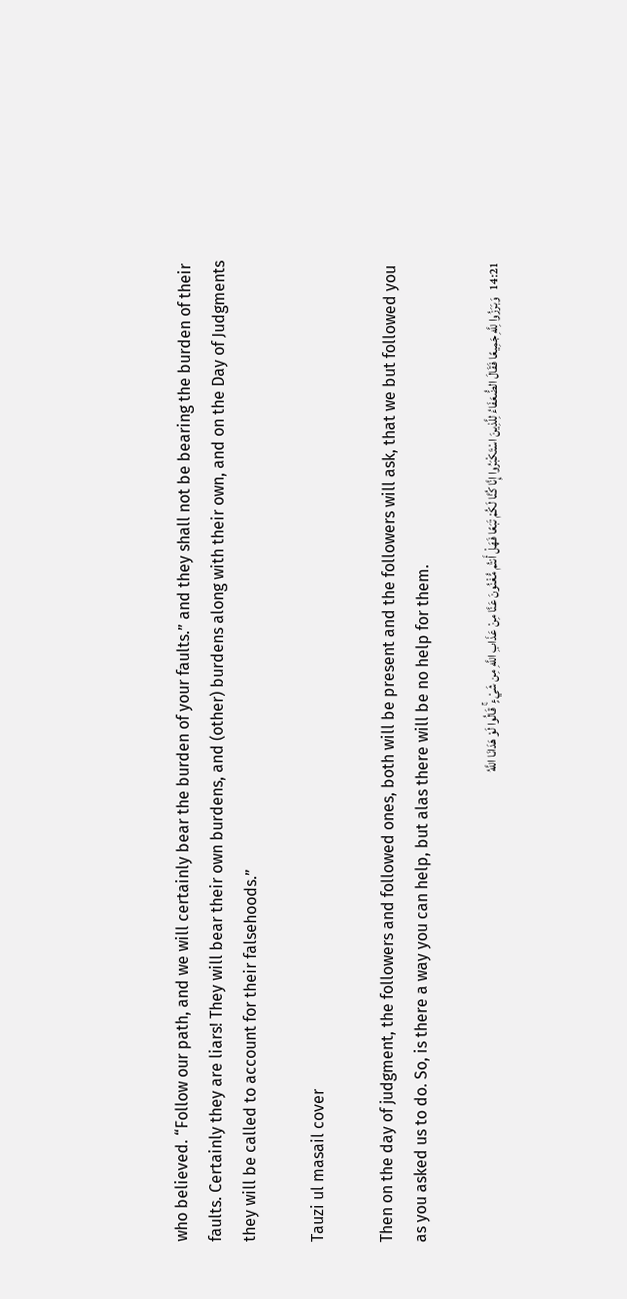who believed. “Follow our path, and we will certainly bear the burden of your faults.” and they shall not be bearing the burden of their faults. Certainly they are liars! They will bear their own burdens, and (other) burdens along with their own, and on the Day of Judgments they will be called to account for their falsehoods.”

Tauzi ul masail cover

Then on the day of judgment, the followers and followed ones, both will be present and the followers will ask, that we but followed you as you asked us to do. So, is there a way you can help, but alas there will be no help for them.

14:21   وَبَرَزُوا لِلَّهِ جَمِيعًا فَقَالَ الضُّعَفَاءُ لِلَّذِينَ اسْتَكْبَرُوا إِنَّا كُنَّا لَكُمْ تَبَعًا فَهَلْ أَنتُم مُّغْنُونَ عَنَّا مِنْ عَذَابِ اللَّهِ مِن شَيْءٍ ۚ قَالُوا لَوْ هَدَانَا اللَّهُ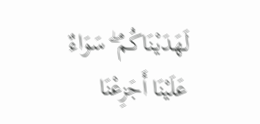لَهَدَيْنَاكُمْ ۖ سَوَاءٌ عَلَيْنَا أَجَزِعْنَا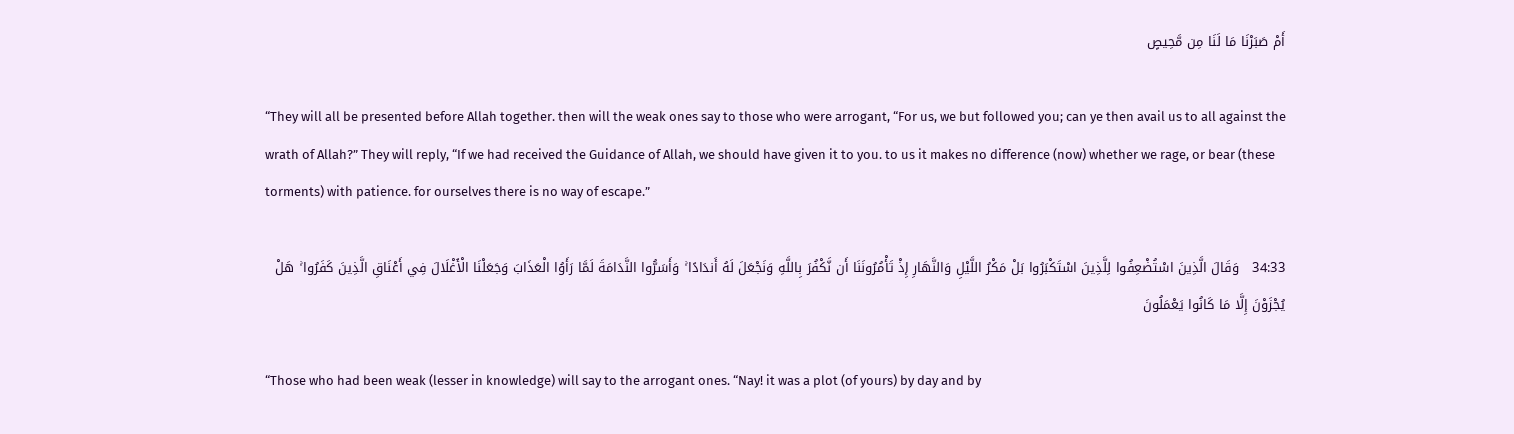أَمْ صَبَرْنَا مَا لَنَا مِن مَّحِيصٍ

“They will all be presented before Allah together. then will the weak ones say to those who were arrogant, “For us, we but followed you; can ye then avail us to all against the wrath of Allah?” They will reply, “If we had received the Guidance of Allah, we should have given it to you. to us it makes no difference (now) whether we rage, or bear (these torments) with patience. for ourselves there is no way of escape.”

34:33   وَقَالَ الَّذِينَ اسْتُضْعِفُوا لِلَّذِينَ اسْتَكْبَرُوا بَلْ مَكْرُ اللَّيْلِ وَالنَّهَارِ إِذْ تَأْمُرُونَنَا أَن نَّكْفُرَ بِاللَّهِ وَنَجْعَلَ لَهُ أَندَادًا ۚ وَأَسَرُّوا النَّدَامَةَ لَمَّا رَأَوُا الْعَذَابَ وَجَعَلْنَا الْأَغْلَالَ فِي أَعْنَاقِ الَّذِينَ كَفَرُوا ۚ هَلْ يُجْزَوْنَ إِلَّا مَا كَانُوا يَعْمَلُونَ

“Those who had been weak (lesser in knowledge) will say to the arrogant ones. “Nay! it was a plot (of yours) by day and by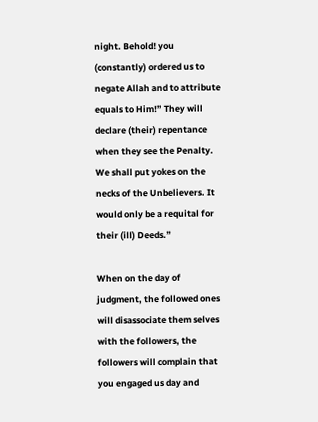night. Behold! you (constantly) ordered us to negate Allah and to attribute equals to Him!” They will declare (their) repentance when they see the Penalty. We shall put yokes on the necks of the Unbelievers. It would only be a requital for their (ill) Deeds.”

When on the day of judgment, the followed ones will disassociate them selves with the followers, the followers will complain that you engaged us day and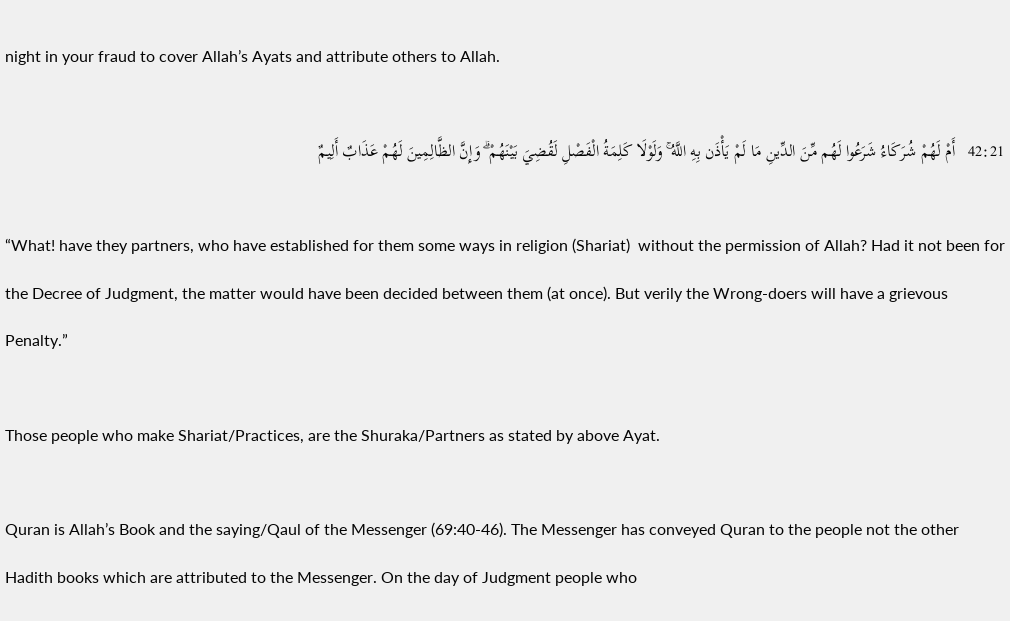night in your fraud to cover Allah’s Ayats and attribute others to Allah.

42:21   أَمْ لَهُمْ شُرَكَاءُ شَرَعُوا لَهُم مِّنَ الدِّينِ مَا لَمْ يَأْذَن بِهِ اللَّهُ ۚ وَلَوْلَا كَلِمَةُ الْفَصْلِ لَقُضِيَ بَيْنَهُمْ ۗ وَإِنَّ الظَّالِمِينَ لَهُمْ عَذَابٌ أَلِيمٌ

“What! have they partners, who have established for them some ways in religion (Shariat)  without the permission of Allah? Had it not been for the Decree of Judgment, the matter would have been decided between them (at once). But verily the Wrong-doers will have a grievous Penalty.”

Those people who make Shariat/Practices, are the Shuraka/Partners as stated by above Ayat.

Quran is Allah’s Book and the saying/Qaul of the Messenger (69:40-46). The Messenger has conveyed Quran to the people not the other Hadith books which are attributed to the Messenger. On the day of Judgment people who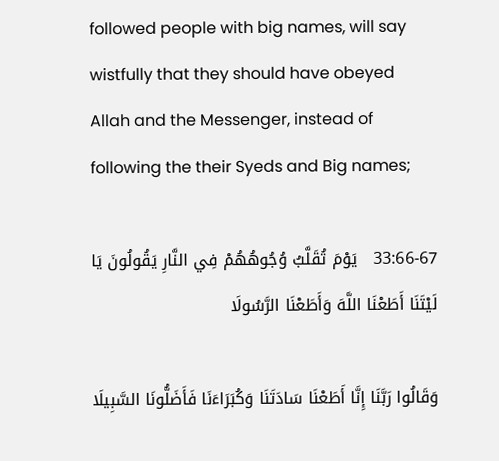followed people with big names, will say wistfully that they should have obeyed Allah and the Messenger, instead of following the their Syeds and Big names;

33:66-67   يَوْمَ تُقَلَّبُ وُجُوهُهُمْ فِي النَّارِ يَقُولُونَ يَا لَيْتَنَا أَطَعْنَا اللَّهَ وَأَطَعْنَا الرَّسُولَا

وَقَالُوا رَبَّنَا إِنَّا أَطَعْنَا سَادَتَنَا وَكُبَرَاءَنَا فَأَضَلُّونَا السَّبِيلَا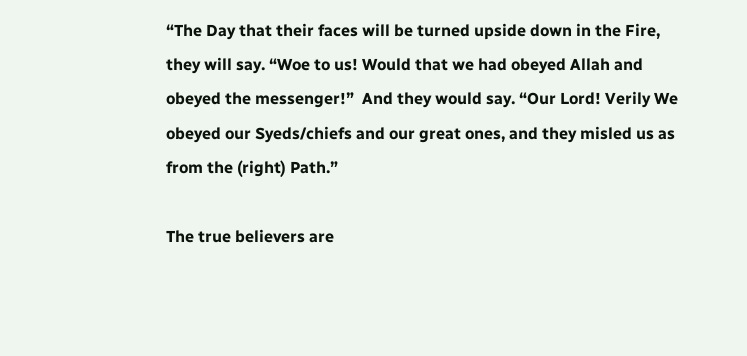“The Day that their faces will be turned upside down in the Fire, they will say. “Woe to us! Would that we had obeyed Allah and obeyed the messenger!”  And they would say. “Our Lord! Verily We obeyed our Syeds/chiefs and our great ones, and they misled us as from the (right) Path.”

The true believers are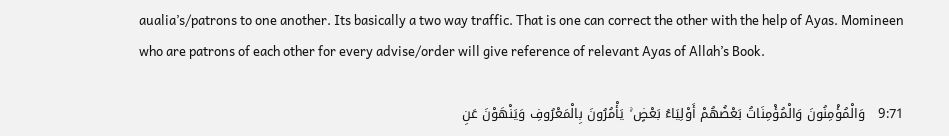aualia’s/patrons to one another. Its basically a two way traffic. That is one can correct the other with the help of Ayas. Momineen who are patrons of each other for every advise/order will give reference of relevant Ayas of Allah’s Book.

9:71   وَالْمُؤْمِنُونَ وَالْمُؤْمِنَاتُ بَعْضُهُمْ أَوْلِيَاءُ بَعْضٍ ۚ يَأْمُرُونَ بِالْمَعْرُوفِ وَيَنْهَوْنَ عَنِ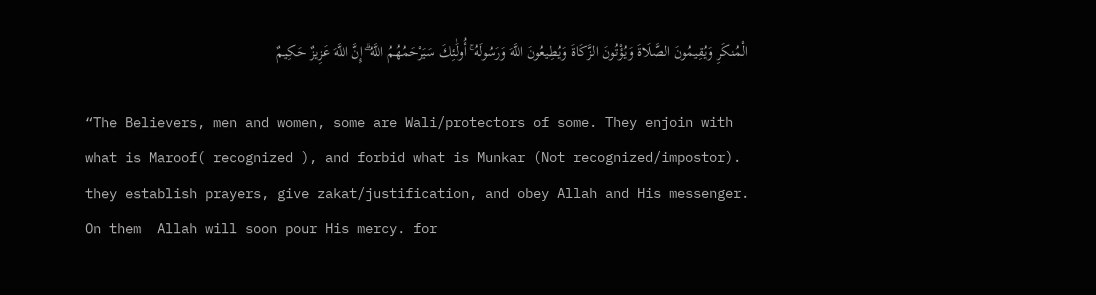الْمُنكَرِ وَيُقِيمُونَ الصَّلَاةَ وَيُؤْتُونَ الزَّكَاةَ وَيُطِيعُونَ اللَّهَ وَرَسُولَهُ ۚ أُولَٰئِكَ سَيَرْحَمُهُمُ اللَّهُ ۗ إِنَّ اللَّهَ عَزِيزٌ حَكِيمٌ

“The Believers, men and women, some are Wali/protectors of some. They enjoin with what is Maroof( recognized ), and forbid what is Munkar (Not recognized/impostor). they establish prayers, give zakat/justification, and obey Allah and His messenger. On them  Allah will soon pour His mercy. for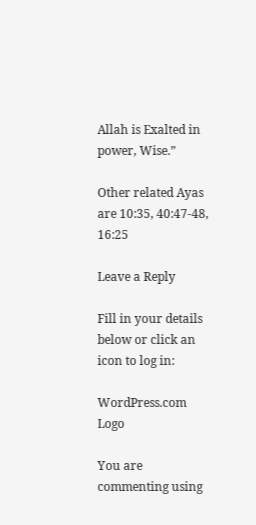Allah is Exalted in power, Wise.”

Other related Ayas are 10:35, 40:47-48, 16:25

Leave a Reply

Fill in your details below or click an icon to log in:

WordPress.com Logo

You are commenting using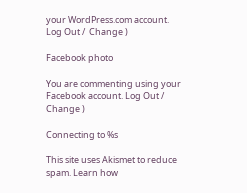your WordPress.com account. Log Out /  Change )

Facebook photo

You are commenting using your Facebook account. Log Out /  Change )

Connecting to %s

This site uses Akismet to reduce spam. Learn how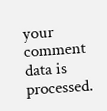your comment data is processed.